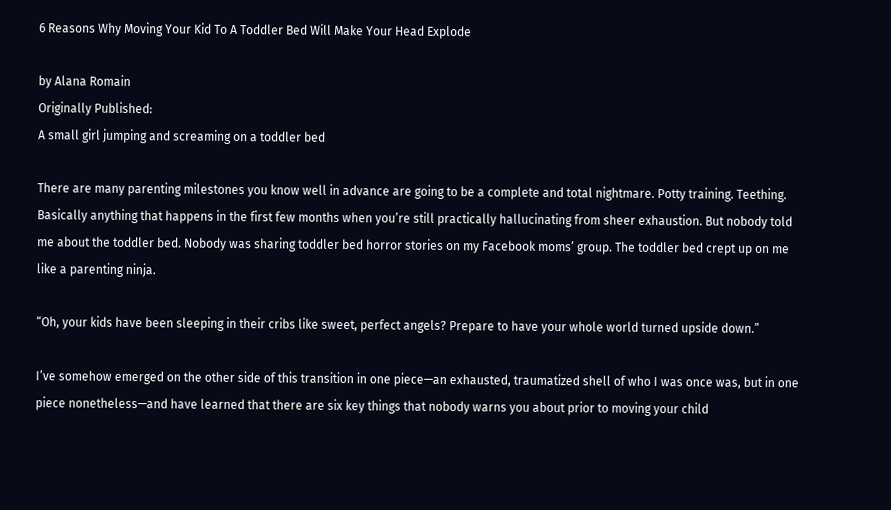6 Reasons Why Moving Your Kid To A Toddler Bed Will Make Your Head Explode

by Alana Romain
Originally Published:
A small girl jumping and screaming on a toddler bed

There are many parenting milestones you know well in advance are going to be a complete and total nightmare. Potty training. Teething. Basically anything that happens in the first few months when you’re still practically hallucinating from sheer exhaustion. But nobody told me about the toddler bed. Nobody was sharing toddler bed horror stories on my Facebook moms’ group. The toddler bed crept up on me like a parenting ninja.

“Oh, your kids have been sleeping in their cribs like sweet, perfect angels? Prepare to have your whole world turned upside down.”

I’ve somehow emerged on the other side of this transition in one piece—an exhausted, traumatized shell of who I was once was, but in one piece nonetheless—and have learned that there are six key things that nobody warns you about prior to moving your child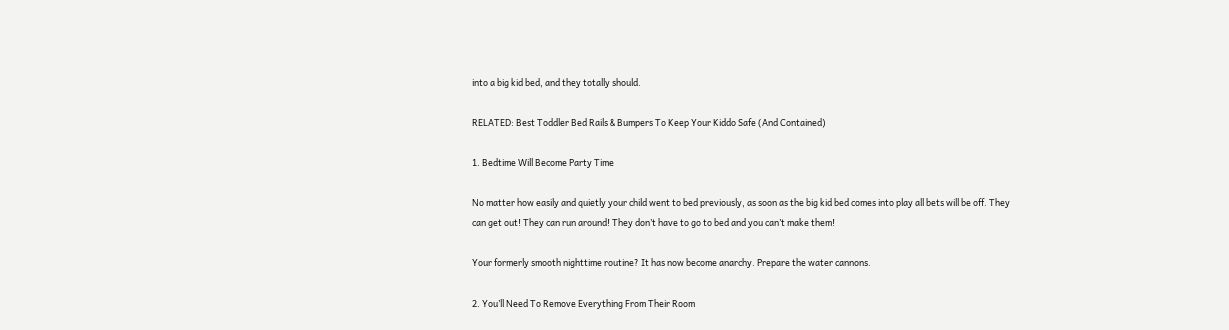into a big kid bed, and they totally should.

RELATED: Best Toddler Bed Rails & Bumpers To Keep Your Kiddo Safe (And Contained)

1. Bedtime Will Become Party Time

No matter how easily and quietly your child went to bed previously, as soon as the big kid bed comes into play all bets will be off. They can get out! They can run around! They don’t have to go to bed and you can’t make them!

Your formerly smooth nighttime routine? It has now become anarchy. Prepare the water cannons.

2. You’ll Need To Remove Everything From Their Room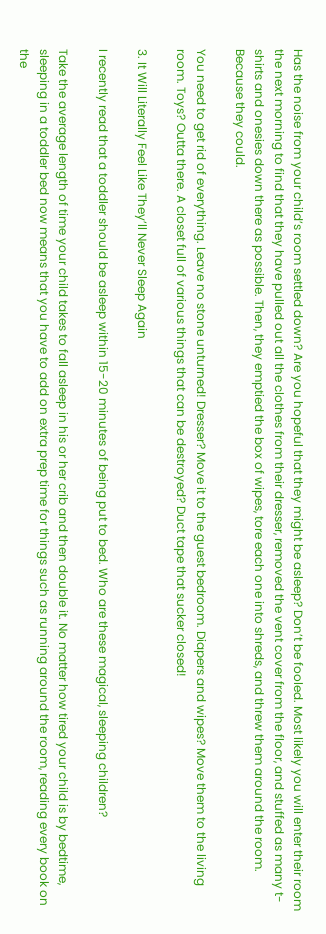Has the noise from your child’s room settled down? Are you hopeful that they might be asleep? Don’t be fooled. Most likely you will enter their room the next morning to find that they have pulled out all the clothes from their dresser, removed the vent cover from the floor, and stuffed as many t-shirts and onesies down there as possible. Then, they emptied the box of wipes, tore each one into shreds, and threw them around the room. Because they could.

You need to get rid of everything. Leave no stone unturned! Dresser? Move it to the guest bedroom. Diapers and wipes? Move them to the living room. Toys? Outta there. A closet full of various things that can be destroyed? Duct tape that sucker closed!

3. It Will Literally Feel Like They’ll Never Sleep Again

I recently read that a toddler should be asleep within 15-20 minutes of being put to bed. Who are these magical, sleeping children?

Take the average length of time your child takes to fall asleep in his or her crib and then double it. No matter how tired your child is by bedtime, sleeping in a toddler bed now means that you have to add on extra prep time for things such as running around the room, reading every book on the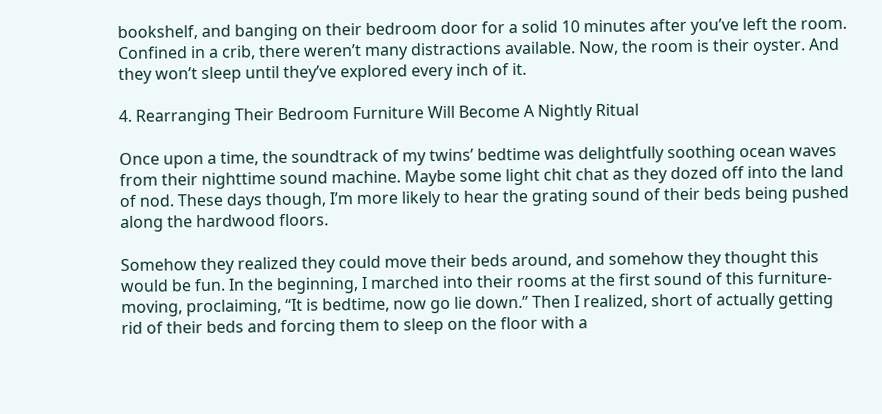bookshelf, and banging on their bedroom door for a solid 10 minutes after you’ve left the room. Confined in a crib, there weren’t many distractions available. Now, the room is their oyster. And they won’t sleep until they’ve explored every inch of it.

4. Rearranging Their Bedroom Furniture Will Become A Nightly Ritual

Once upon a time, the soundtrack of my twins’ bedtime was delightfully soothing ocean waves from their nighttime sound machine. Maybe some light chit chat as they dozed off into the land of nod. These days though, I’m more likely to hear the grating sound of their beds being pushed along the hardwood floors.

Somehow they realized they could move their beds around, and somehow they thought this would be fun. In the beginning, I marched into their rooms at the first sound of this furniture-moving, proclaiming, “It is bedtime, now go lie down.” Then I realized, short of actually getting rid of their beds and forcing them to sleep on the floor with a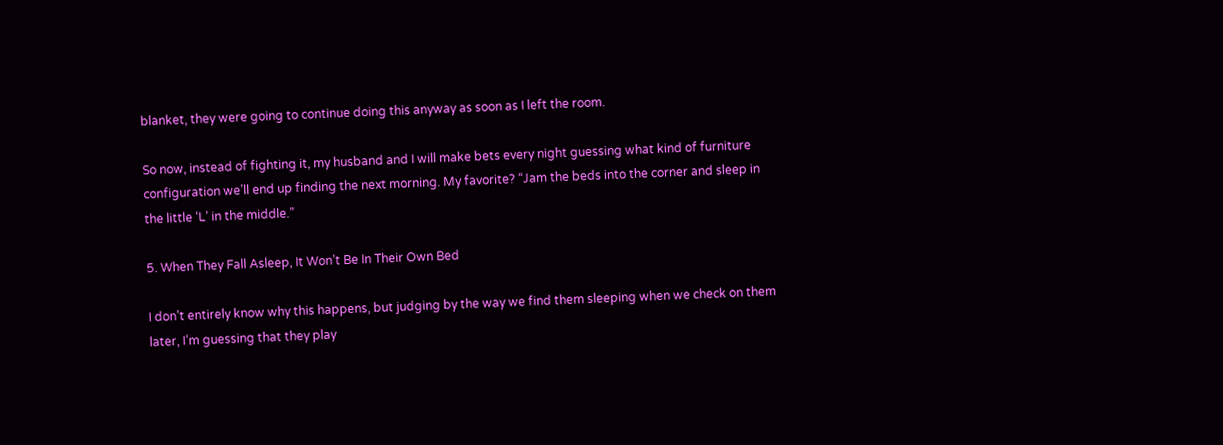blanket, they were going to continue doing this anyway as soon as I left the room.

So now, instead of fighting it, my husband and I will make bets every night guessing what kind of furniture configuration we’ll end up finding the next morning. My favorite? “Jam the beds into the corner and sleep in the little ‘L’ in the middle.”

5. When They Fall Asleep, It Won’t Be In Their Own Bed

I don’t entirely know why this happens, but judging by the way we find them sleeping when we check on them later, I’m guessing that they play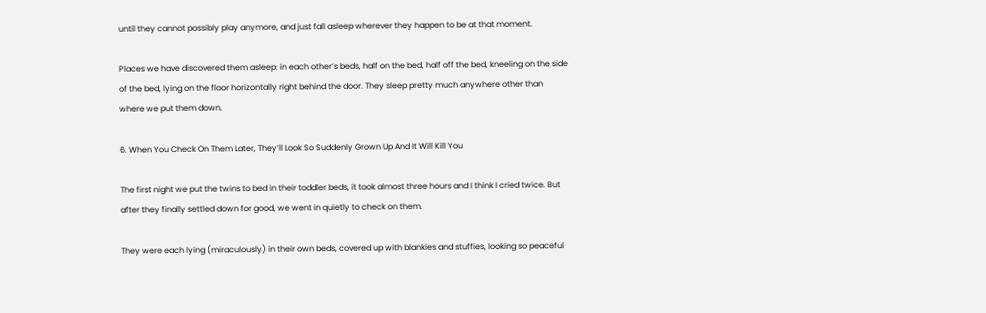until they cannot possibly play anymore, and just fall asleep wherever they happen to be at that moment.

Places we have discovered them asleep: in each other’s beds, half on the bed, half off the bed, kneeling on the side of the bed, lying on the floor horizontally right behind the door. They sleep pretty much anywhere other than where we put them down.

6. When You Check On Them Later, They’ll Look So Suddenly Grown Up And It Will Kill You

The first night we put the twins to bed in their toddler beds, it took almost three hours and I think I cried twice. But after they finally settled down for good, we went in quietly to check on them.

They were each lying (miraculously) in their own beds, covered up with blankies and stuffies, looking so peaceful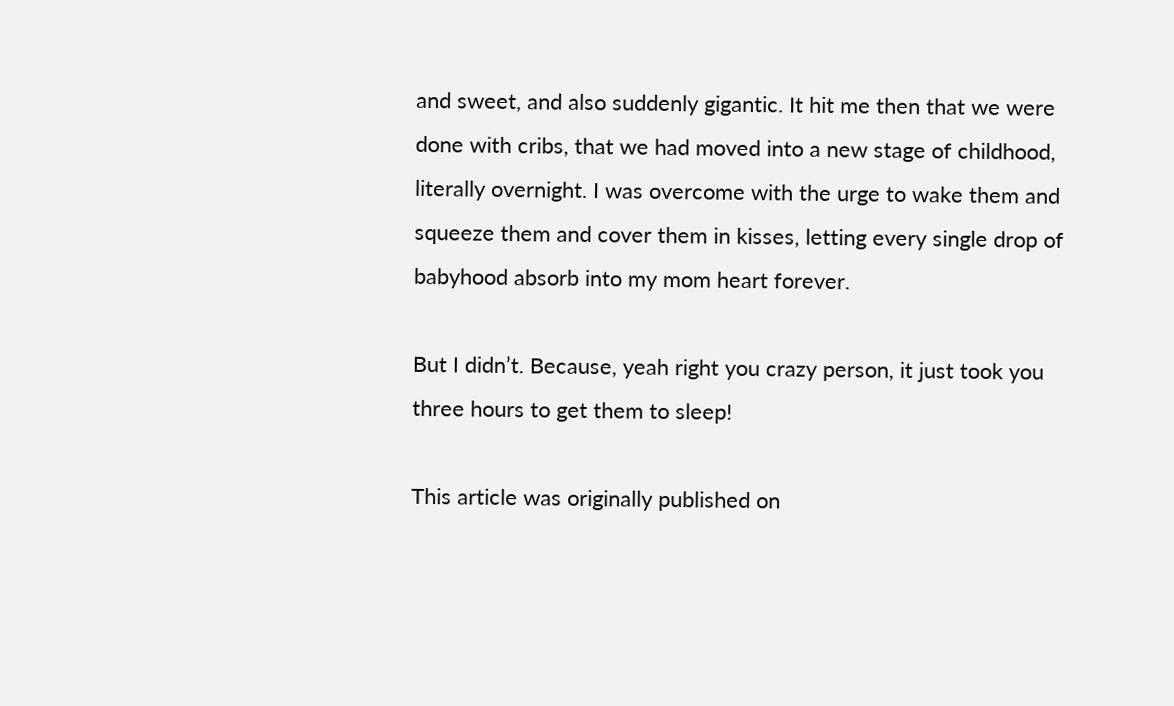and sweet, and also suddenly gigantic. It hit me then that we were done with cribs, that we had moved into a new stage of childhood, literally overnight. I was overcome with the urge to wake them and squeeze them and cover them in kisses, letting every single drop of babyhood absorb into my mom heart forever.

But I didn’t. Because, yeah right you crazy person, it just took you three hours to get them to sleep!

This article was originally published on